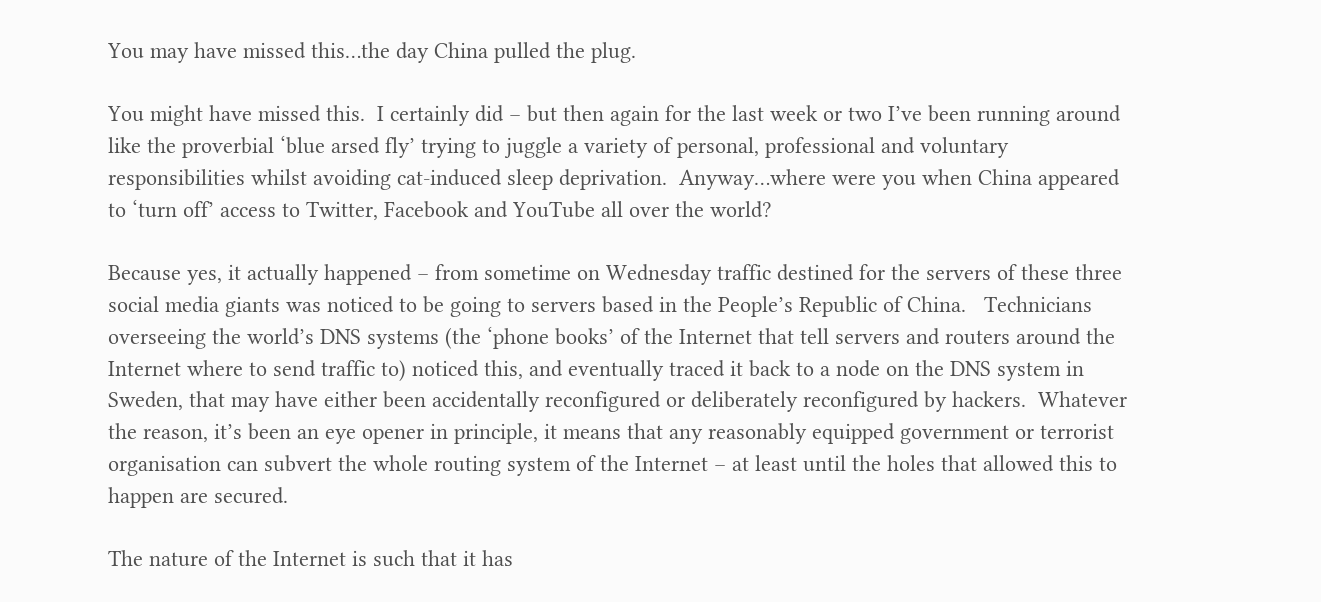You may have missed this…the day China pulled the plug.

You might have missed this.  I certainly did – but then again for the last week or two I’ve been running around like the proverbial ‘blue arsed fly’ trying to juggle a variety of personal, professional and voluntary responsibilities whilst avoiding cat-induced sleep deprivation.  Anyway…where were you when China appeared to ‘turn off’ access to Twitter, Facebook and YouTube all over the world?

Because yes, it actually happened – from sometime on Wednesday traffic destined for the servers of these three social media giants was noticed to be going to servers based in the People’s Republic of China.   Technicians overseeing the world’s DNS systems (the ‘phone books’ of the Internet that tell servers and routers around the Internet where to send traffic to) noticed this, and eventually traced it back to a node on the DNS system in Sweden, that may have either been accidentally reconfigured or deliberately reconfigured by hackers.  Whatever the reason, it’s been an eye opener in principle, it means that any reasonably equipped government or terrorist organisation can subvert the whole routing system of the Internet – at least until the holes that allowed this to happen are secured.

The nature of the Internet is such that it has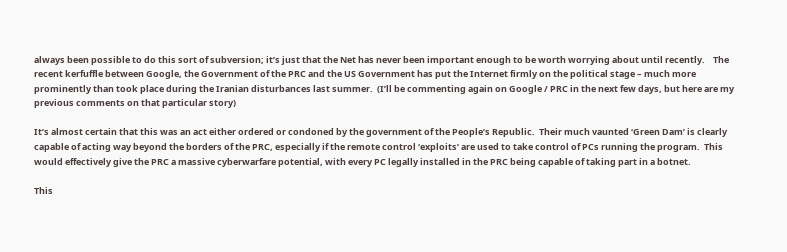always been possible to do this sort of subversion; it’s just that the Net has never been important enough to be worth worrying about until recently.    The recent kerfuffle between Google, the Government of the PRC and the US Government has put the Internet firmly on the political stage – much more prominently than took place during the Iranian disturbances last summer.  (I’ll be commenting again on Google / PRC in the next few days, but here are my previous comments on that particular story)

It’s almost certain that this was an act either ordered or condoned by the government of the People’s Republic.  Their much vaunted ‘Green Dam’ is clearly capable of acting way beyond the borders of the PRC, especially if the remote control ‘exploits’ are used to take control of PCs running the program.  This would effectively give the PRC a massive cyberwarfare potential, with every PC legally installed in the PRC being capable of taking part in a botnet.

This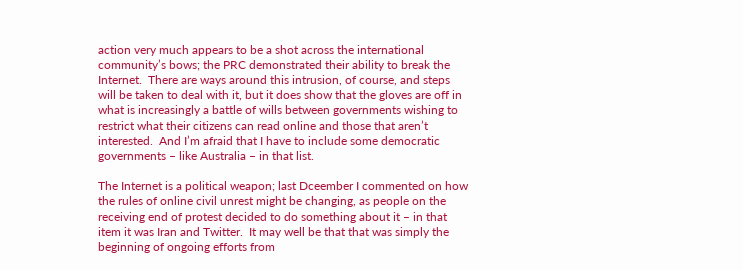action very much appears to be a shot across the international community’s bows; the PRC demonstrated their ability to break the Internet.  There are ways around this intrusion, of course, and steps will be taken to deal with it, but it does show that the gloves are off in what is increasingly a battle of wills between governments wishing to restrict what their citizens can read online and those that aren’t interested.  And I’m afraid that I have to include some democratic governments – like Australia – in that list.

The Internet is a political weapon; last Dceember I commented on how the rules of online civil unrest might be changing, as people on the receiving end of protest decided to do something about it – in that item it was Iran and Twitter.  It may well be that that was simply the beginning of ongoing efforts from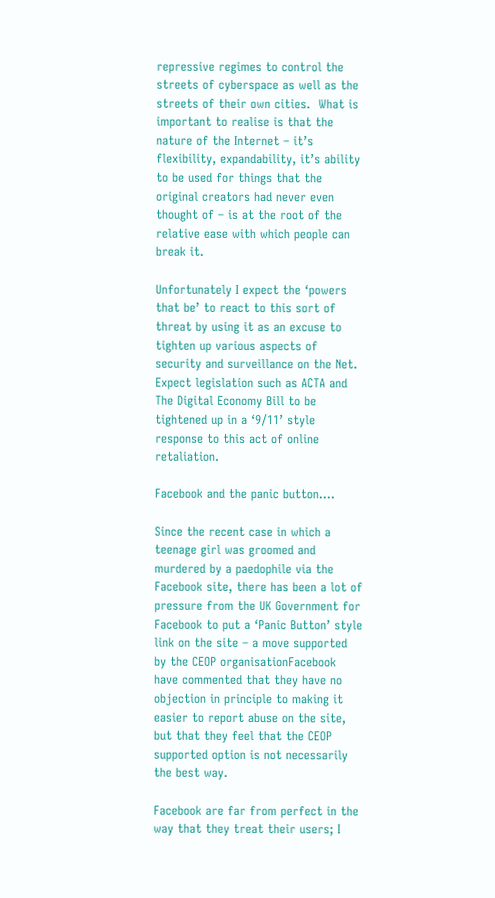repressive regimes to control the streets of cyberspace as well as the streets of their own cities.  What is important to realise is that the nature of the Internet – it’s flexibility, expandability, it’s ability to be used for things that the original creators had never even thought of – is at the root of the relative ease with which people can break it.

Unfortunately I expect the ‘powers that be’ to react to this sort of threat by using it as an excuse to tighten up various aspects of security and surveillance on the Net.  Expect legislation such as ACTA and The Digital Economy Bill to be tightened up in a ‘9/11’ style response to this act of online retaliation.

Facebook and the panic button….

Since the recent case in which a teenage girl was groomed and murdered by a paedophile via the Facebook site, there has been a lot of pressure from the UK Government for Facebook to put a ‘Panic Button’ style link on the site – a move supported by the CEOP organisationFacebook have commented that they have no objection in principle to making it easier to report abuse on the site, but that they feel that the CEOP supported option is not necessarily the best way.

Facebook are far from perfect in the way that they treat their users; I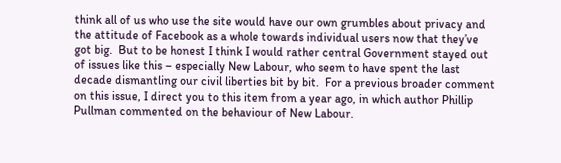think all of us who use the site would have our own grumbles about privacy and the attitude of Facebook as a whole towards individual users now that they’ve got big.  But to be honest I think I would rather central Government stayed out of issues like this – especially New Labour, who seem to have spent the last decade dismantling our civil liberties bit by bit.  For a previous broader comment on this issue, I direct you to this item from a year ago, in which author Phillip Pullman commented on the behaviour of New Labour.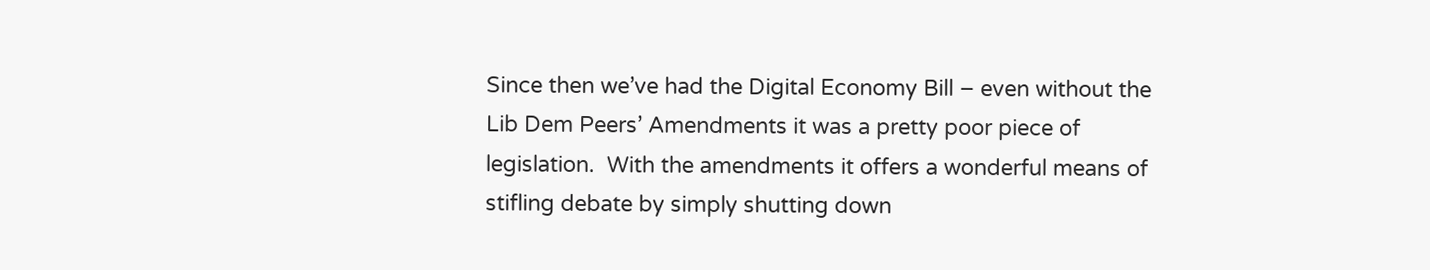Since then we’ve had the Digital Economy Bill – even without the Lib Dem Peers’ Amendments it was a pretty poor piece of legislation.  With the amendments it offers a wonderful means of stifling debate by simply shutting down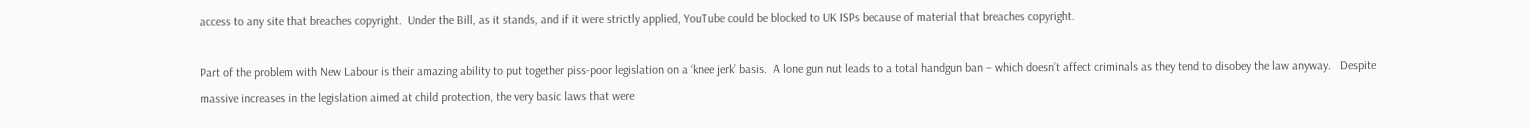access to any site that breaches copyright.  Under the Bill, as it stands, and if it were strictly applied, YouTube could be blocked to UK ISPs because of material that breaches copyright.

Part of the problem with New Labour is their amazing ability to put together piss-poor legislation on a ‘knee jerk’ basis.  A lone gun nut leads to a total handgun ban – which doesn’t affect criminals as they tend to disobey the law anyway.   Despite massive increases in the legislation aimed at child protection, the very basic laws that were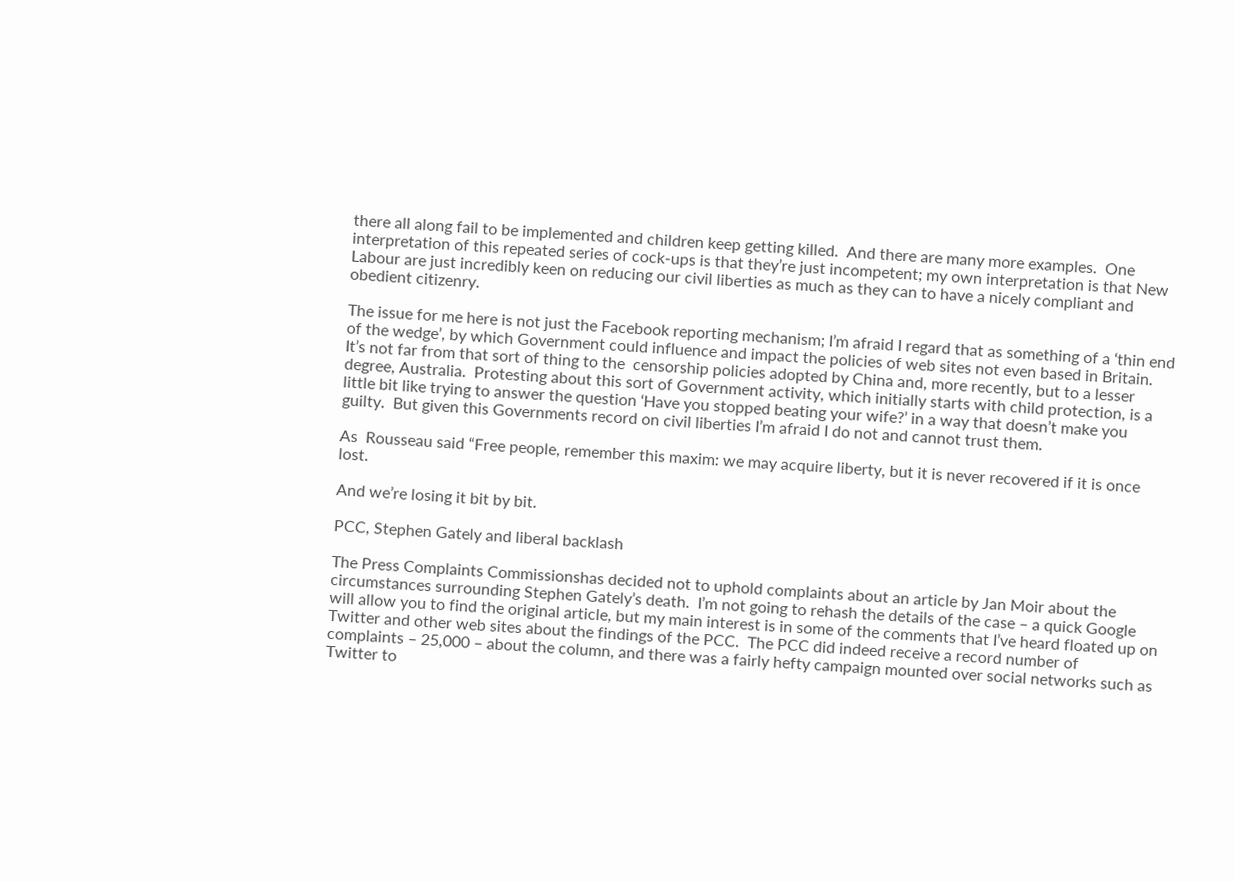there all along fail to be implemented and children keep getting killed.  And there are many more examples.  One interpretation of this repeated series of cock-ups is that they’re just incompetent; my own interpretation is that New Labour are just incredibly keen on reducing our civil liberties as much as they can to have a nicely compliant and obedient citizenry.

The issue for me here is not just the Facebook reporting mechanism; I’m afraid I regard that as something of a ‘thin end of the wedge’, by which Government could influence and impact the policies of web sites not even based in Britain.  It’s not far from that sort of thing to the  censorship policies adopted by China and, more recently, but to a lesser degree, Australia.  Protesting about this sort of Government activity, which initially starts with child protection, is a little bit like trying to answer the question ‘Have you stopped beating your wife?’ in a way that doesn’t make you guilty.  But given this Governments record on civil liberties I’m afraid I do not and cannot trust them.

As  Rousseau said “Free people, remember this maxim: we may acquire liberty, but it is never recovered if it is once lost.

And we’re losing it bit by bit.

PCC, Stephen Gately and liberal backlash

The Press Complaints Commissionshas decided not to uphold complaints about an article by Jan Moir about the circumstances surrounding Stephen Gately’s death.  I’m not going to rehash the details of the case – a quick Google will allow you to find the original article, but my main interest is in some of the comments that I’ve heard floated up on Twitter and other web sites about the findings of the PCC.  The PCC did indeed receive a record number of complaints – 25,000 – about the column, and there was a fairly hefty campaign mounted over social networks such as Twitter to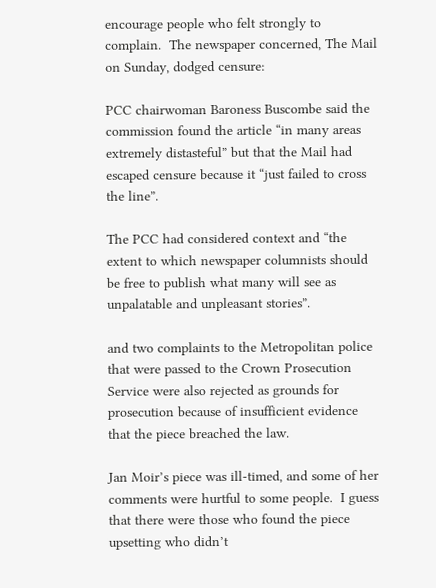encourage people who felt strongly to complain.  The newspaper concerned, The Mail on Sunday, dodged censure:

PCC chairwoman Baroness Buscombe said the commission found the article “in many areas extremely distasteful” but that the Mail had escaped censure because it “just failed to cross the line”.

The PCC had considered context and “the extent to which newspaper columnists should be free to publish what many will see as unpalatable and unpleasant stories”.

and two complaints to the Metropolitan police that were passed to the Crown Prosecution Service were also rejected as grounds for prosecution because of insufficient evidence that the piece breached the law.

Jan Moir’s piece was ill-timed, and some of her comments were hurtful to some people.  I guess that there were those who found the piece upsetting who didn’t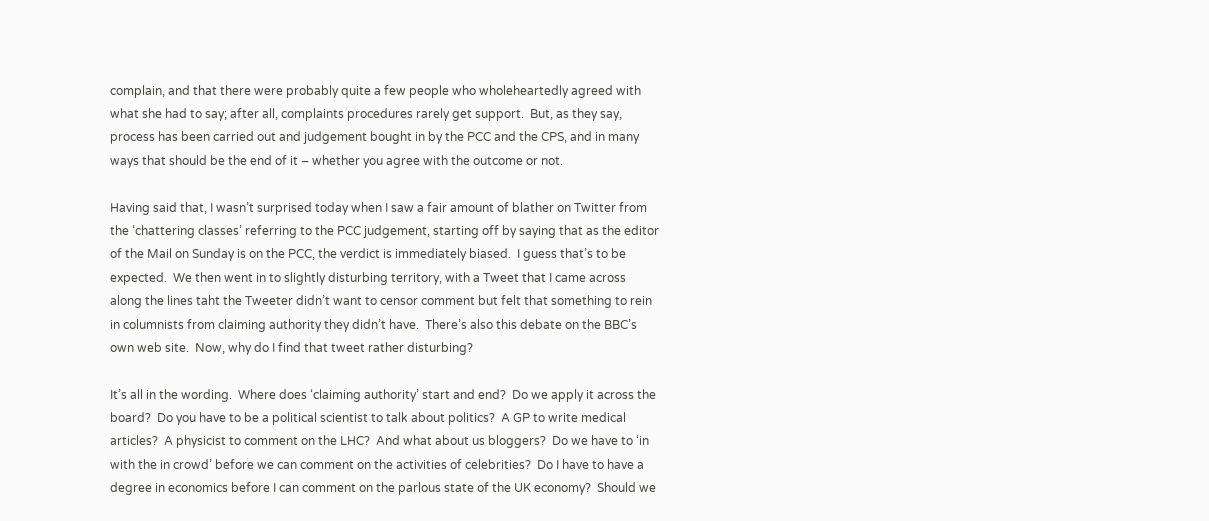complain, and that there were probably quite a few people who wholeheartedly agreed with what she had to say; after all, complaints procedures rarely get support.  But, as they say, process has been carried out and judgement bought in by the PCC and the CPS, and in many ways that should be the end of it – whether you agree with the outcome or not.

Having said that, I wasn’t surprised today when I saw a fair amount of blather on Twitter from the ‘chattering classes’ referring to the PCC judgement, starting off by saying that as the editor of the Mail on Sunday is on the PCC, the verdict is immediately biased.  I guess that’s to be expected.  We then went in to slightly disturbing territory, with a Tweet that I came across along the lines taht the Tweeter didn’t want to censor comment but felt that something to rein in columnists from claiming authority they didn’t have.  There’s also this debate on the BBC’s own web site.  Now, why do I find that tweet rather disturbing?

It’s all in the wording.  Where does ‘claiming authority’ start and end?  Do we apply it across the board?  Do you have to be a political scientist to talk about politics?  A GP to write medical articles?  A physicist to comment on the LHC?  And what about us bloggers?  Do we have to ‘in with the in crowd’ before we can comment on the activities of celebrities?  Do I have to have a degree in economics before I can comment on the parlous state of the UK economy?  Should we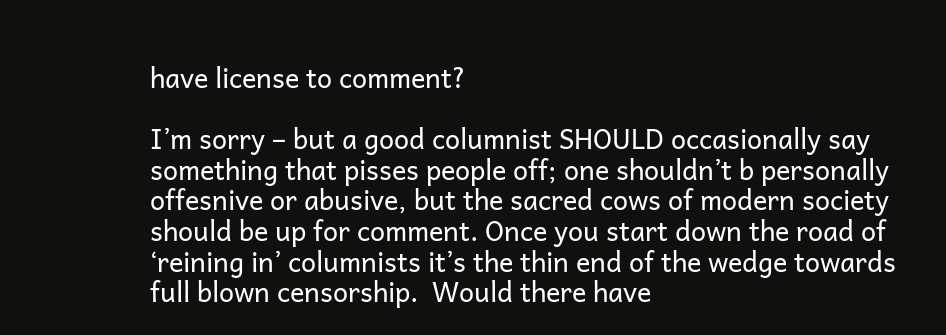have license to comment?

I’m sorry – but a good columnist SHOULD occasionally say something that pisses people off; one shouldn’t b personally offesnive or abusive, but the sacred cows of modern society should be up for comment. Once you start down the road of ‘reining in’ columnists it’s the thin end of the wedge towards full blown censorship.  Would there have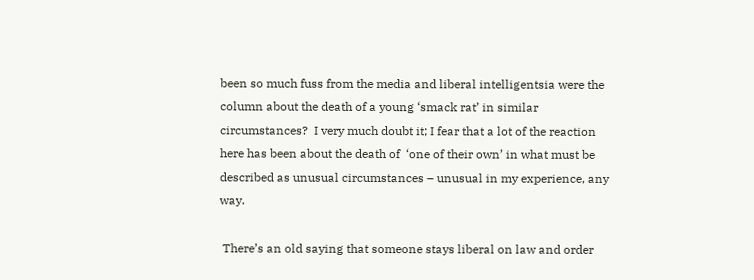been so much fuss from the media and liberal intelligentsia were the column about the death of a young ‘smack rat’ in similar circumstances?  I very much doubt it; I fear that a lot of the reaction here has been about the death of  ‘one of their own’ in what must be described as unusual circumstances – unusual in my experience, any way.

 There’s an old saying that someone stays liberal on law and order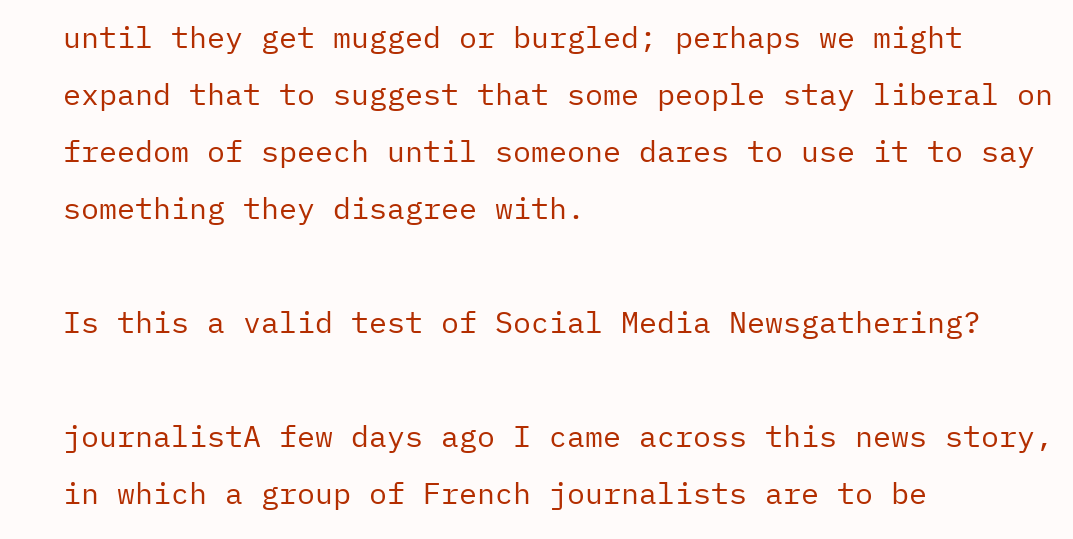until they get mugged or burgled; perhaps we might expand that to suggest that some people stay liberal on freedom of speech until someone dares to use it to say something they disagree with.

Is this a valid test of Social Media Newsgathering?

journalistA few days ago I came across this news story, in which a group of French journalists are to be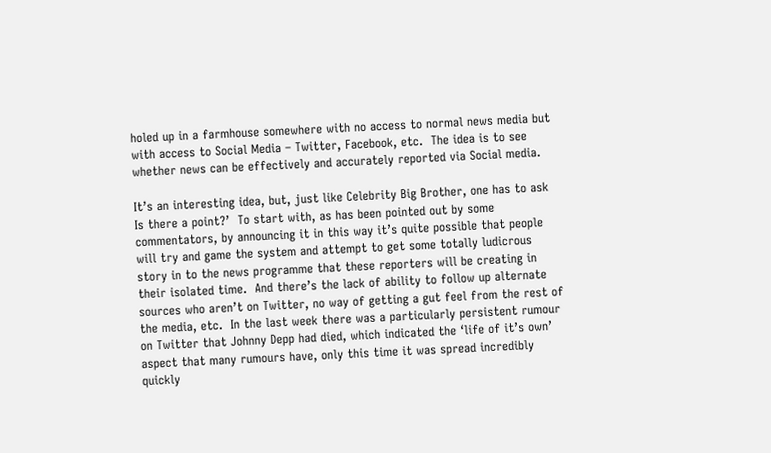holed up in a farmhouse somewhere with no access to normal news media but with access to Social Media – Twitter, Facebook, etc.  The idea is to see whether news can be effectively and accurately reported via Social media.

It’s an interesting idea, but, just like Celebrity Big Brother, one has to ask Is there a point?’  To start with, as has been pointed out by some commentators, by announcing it in this way it’s quite possible that people will try and game the system and attempt to get some totally ludicrous story in to the news programme that these reporters will be creating in their isolated time.  And there’s the lack of ability to follow up alternate sources who aren’t on Twitter, no way of getting a gut feel from the rest of the media, etc.  In the last week there was a particularly persistent rumour on Twitter that Johnny Depp had died, which indicated the ‘life of it’s own’ aspect that many rumours have, only this time it was spread incredibly quickly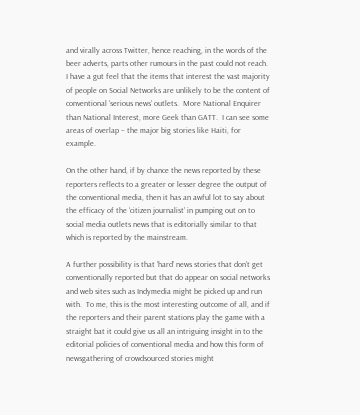and virally across Twitter, hence reaching, in the words of the beer adverts, parts other rumours in the past could not reach.  I have a gut feel that the items that interest the vast majority of people on Social Networks are unlikely to be the content of conventional ‘serious news’ outlets.  More National Enquirer than National Interest, more Geek than GATT.  I can see some areas of overlap – the major big stories like Haiti, for example.

On the other hand, if by chance the news reported by these reporters reflects to a greater or lesser degree the output of the conventional media, then it has an awful lot to say about the efficacy of the ‘citizen journalist’ in pumping out on to social media outlets news that is editorially similar to that which is reported by the mainstream.

A further possibility is that ‘hard’ news stories that don’t get conventionally reported but that do appear on social networks and web sites such as Indymedia might be picked up and run with.  To me, this is the most interesting outcome of all, and if the reporters and their parent stations play the game with a straight bat it could give us all an intriguing insight in to the editorial policies of conventional media and how this form of newsgathering of crowdsourced stories might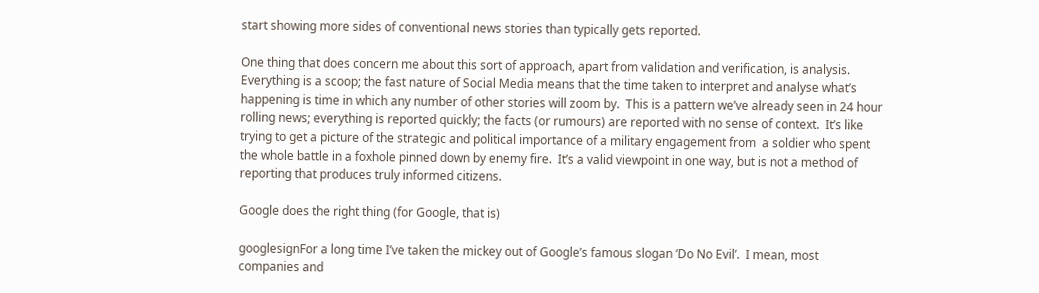start showing more sides of conventional news stories than typically gets reported.

One thing that does concern me about this sort of approach, apart from validation and verification, is analysis.  Everything is a scoop; the fast nature of Social Media means that the time taken to interpret and analyse what’s happening is time in which any number of other stories will zoom by.  This is a pattern we’ve already seen in 24 hour rolling news; everything is reported quickly; the facts (or rumours) are reported with no sense of context.  It’s like trying to get a picture of the strategic and political importance of a military engagement from  a soldier who spent the whole battle in a foxhole pinned down by enemy fire.  It’s a valid viewpoint in one way, but is not a method of reporting that produces truly informed citizens.

Google does the right thing (for Google, that is)

googlesignFor a long time I’ve taken the mickey out of Google’s famous slogan ‘Do No Evil’.  I mean, most companies and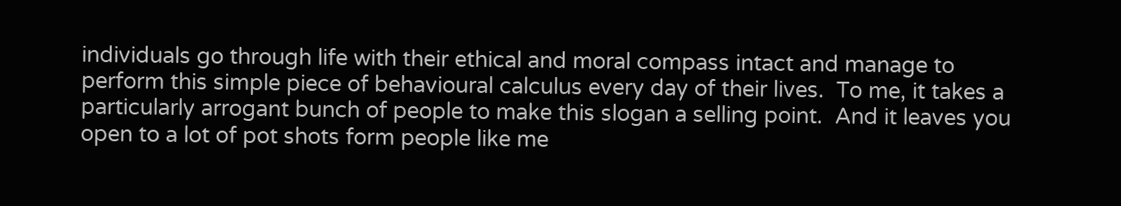individuals go through life with their ethical and moral compass intact and manage to perform this simple piece of behavioural calculus every day of their lives.  To me, it takes a particularly arrogant bunch of people to make this slogan a selling point.  And it leaves you open to a lot of pot shots form people like me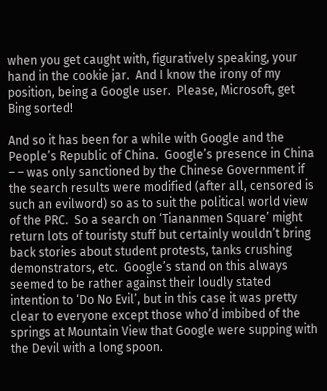when you get caught with, figuratively speaking, your hand in the cookie jar.  And I know the irony of my position, being a Google user.  Please, Microsoft, get Bing sorted!

And so it has been for a while with Google and the People’s Republic of China.  Google’s presence in China – – was only sanctioned by the Chinese Government if the search results were modified (after all, censored is such an evilword) so as to suit the political world view of the PRC.  So a search on ‘Tiananmen Square’ might return lots of touristy stuff but certainly wouldn’t bring back stories about student protests, tanks crushing demonstrators, etc.  Google’s stand on this always seemed to be rather against their loudly stated intention to ‘Do No Evil’, but in this case it was pretty clear to everyone except those who’d imbibed of the springs at Mountain View that Google were supping with the Devil with a long spoon.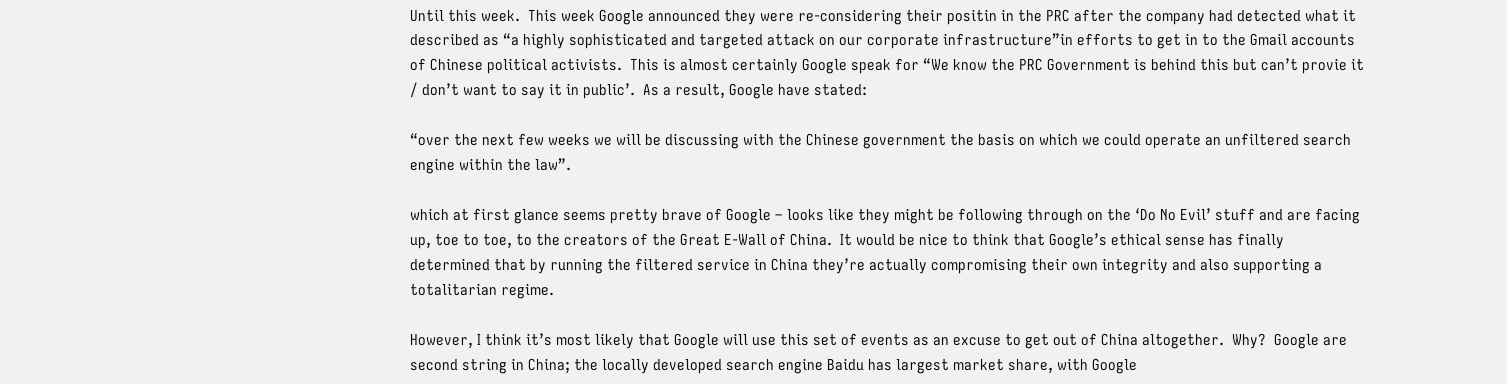Until this week.  This week Google announced they were re-considering their positin in the PRC after the company had detected what it described as “a highly sophisticated and targeted attack on our corporate infrastructure”in efforts to get in to the Gmail accounts of Chinese political activists.  This is almost certainly Google speak for “We know the PRC Government is behind this but can’t provie it / don’t want to say it in public’.  As a result, Google have stated:

“over the next few weeks we will be discussing with the Chinese government the basis on which we could operate an unfiltered search engine within the law”.

which at first glance seems pretty brave of Google – looks like they might be following through on the ‘Do No Evil’ stuff and are facing up, toe to toe, to the creators of the Great E-Wall of China.  It would be nice to think that Google’s ethical sense has finally determined that by running the filtered service in China they’re actually compromising their own integrity and also supporting a totalitarian regime.

However, I think it’s most likely that Google will use this set of events as an excuse to get out of China altogether.  Why?  Google are second string in China; the locally developed search engine Baidu has largest market share, with Google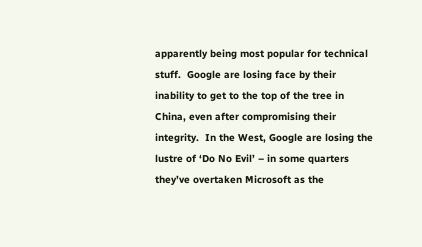apparently being most popular for technical stuff.  Google are losing face by their inability to get to the top of the tree in China, even after compromising their integrity.  In the West, Google are losing the lustre of ‘Do No Evil’ – in some quarters they’ve overtaken Microsoft as the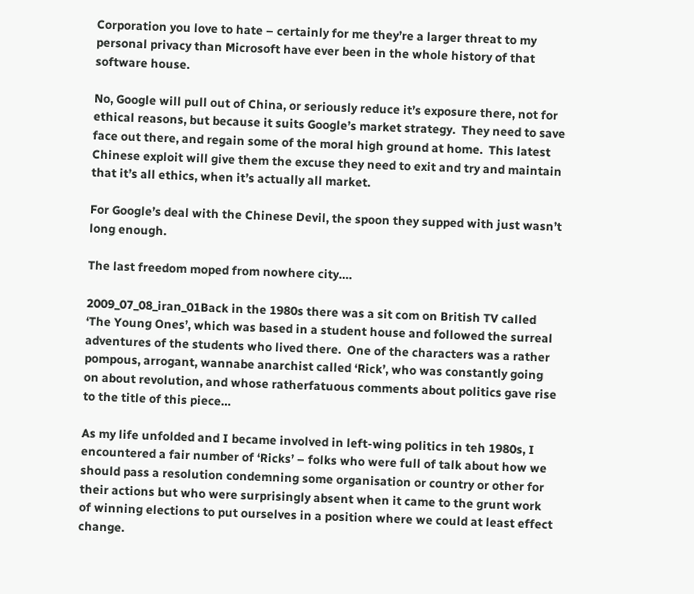Corporation you love to hate – certainly for me they’re a larger threat to my personal privacy than Microsoft have ever been in the whole history of that  software house.

No, Google will pull out of China, or seriously reduce it’s exposure there, not for ethical reasons, but because it suits Google’s market strategy.  They need to save face out there, and regain some of the moral high ground at home.  This latest Chinese exploit will give them the excuse they need to exit and try and maintain that it’s all ethics, when it’s actually all market.

For Google’s deal with the Chinese Devil, the spoon they supped with just wasn’t long enough.

The last freedom moped from nowhere city….

2009_07_08_iran_01Back in the 1980s there was a sit com on British TV called ‘The Young Ones’, which was based in a student house and followed the surreal adventures of the students who lived there.  One of the characters was a rather pompous, arrogant, wannabe anarchist called ‘Rick’, who was constantly going on about revolution, and whose ratherfatuous comments about politics gave rise to the title of this piece…

As my life unfolded and I became involved in left-wing politics in teh 1980s, I encountered a fair number of ‘Ricks’ – folks who were full of talk about how we should pass a resolution condemning some organisation or country or other for their actions but who were surprisingly absent when it came to the grunt work of winning elections to put ourselves in a position where we could at least effect change.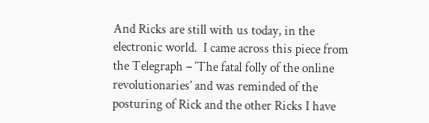And Ricks are still with us today, in the electronic world.  I came across this piece from the Telegraph – ‘The fatal folly of the online revolutionaries’ and was reminded of the posturing of Rick and the other Ricks I have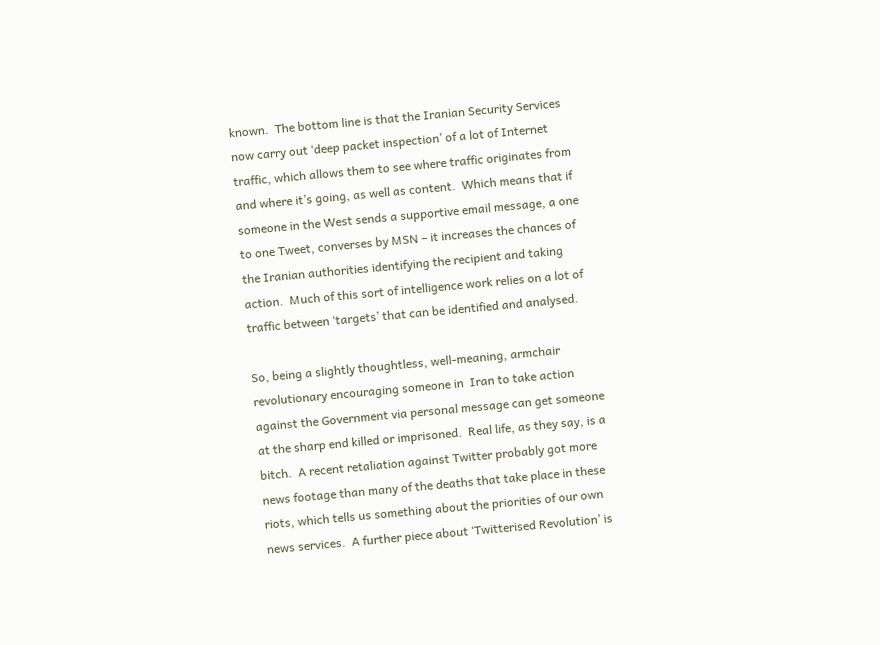known.  The bottom line is that the Iranian Security Services now carry out ‘deep packet inspection’ of a lot of Internet traffic, which allows them to see where traffic originates from and where it’s going, as well as content.  Which means that if someone in the West sends a supportive email message, a one to one Tweet, converses by MSN – it increases the chances of the Iranian authorities identifying the recipient and taking action.  Much of this sort of intelligence work relies on a lot of traffic between ‘targets’ that can be identified and analysed.

So, being a slightly thoughtless, well-meaning, armchair revolutionary encouraging someone in  Iran to take action against the Government via personal message can get someone at the sharp end killed or imprisoned.  Real life, as they say, is a bitch.  A recent retaliation against Twitter probably got more news footage than many of the deaths that take place in these riots, which tells us something about the priorities of our own news services.  A further piece about ‘Twitterised Revolution’ is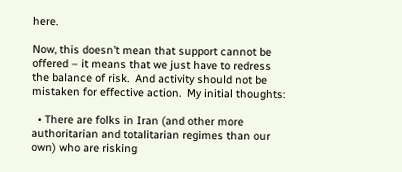here.

Now, this doesn’t mean that support cannot be offered – it means that we just have to redress the balance of risk.  And activity should not be mistaken for effective action.  My initial thoughts:

  • There are folks in Iran (and other more authoritarian and totalitarian regimes than our own) who are risking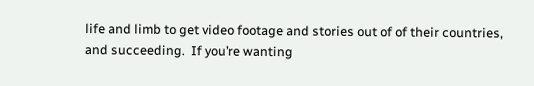life and limb to get video footage and stories out of of their countries, and succeeding.  If you’re wanting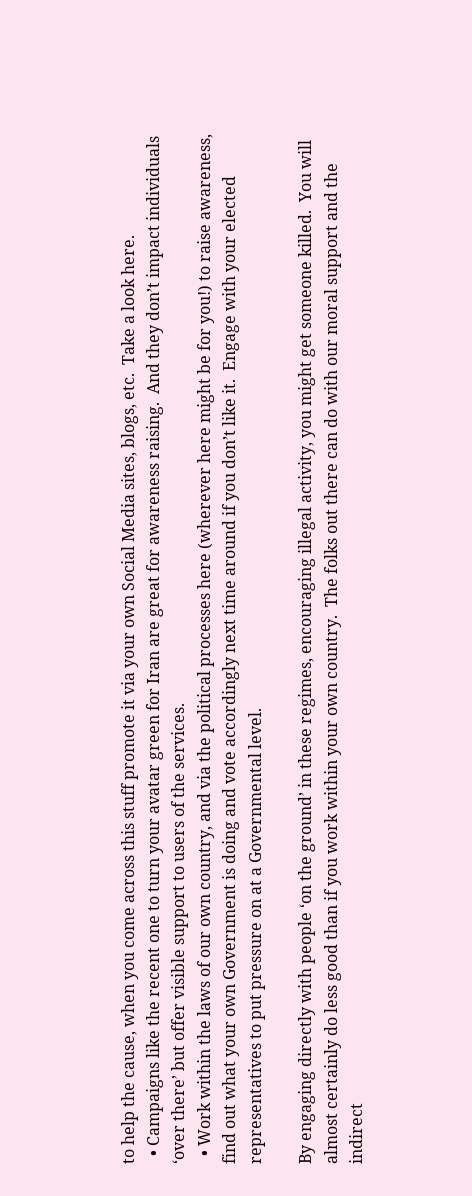to help the cause, when you come across this stuff promote it via your own Social Media sites, blogs, etc.  Take a look here.
  • Campaigns like the recent one to turn your avatar green for Iran are great for awareness raising.  And they don’t impact individuals ‘over there’ but offer visible support to users of the services.
  • Work within the laws of our own country, and via the political processes here (wherever here might be for you!) to raise awareness, find out what your own Government is doing and vote accordingly next time around if you don’t like it.  Engage with your elected representatives to put pressure on at a Governmental level.

By engaging directly with people ‘on the ground’ in these regimes, encouraging illegal activity, you might get someone killed.  You will almost certainly do less good than if you work within your own country.  The folks out there can do with our moral support and the indirect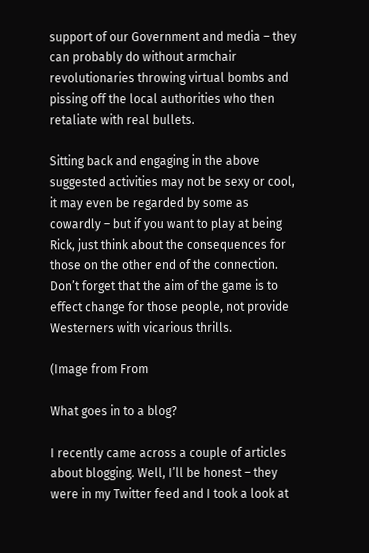support of our Government and media – they can probably do without armchair revolutionaries throwing virtual bombs and pissing off the local authorities who then retaliate with real bullets.

Sitting back and engaging in the above suggested activities may not be sexy or cool, it may even be regarded by some as cowardly – but if you want to play at being Rick, just think about the consequences for those on the other end of the connection.  Don’t forget that the aim of the game is to effect change for those people, not provide Westerners with vicarious thrills.

(Image from From

What goes in to a blog?

I recently came across a couple of articles about blogging. Well, I’ll be honest – they were in my Twitter feed and I took a look at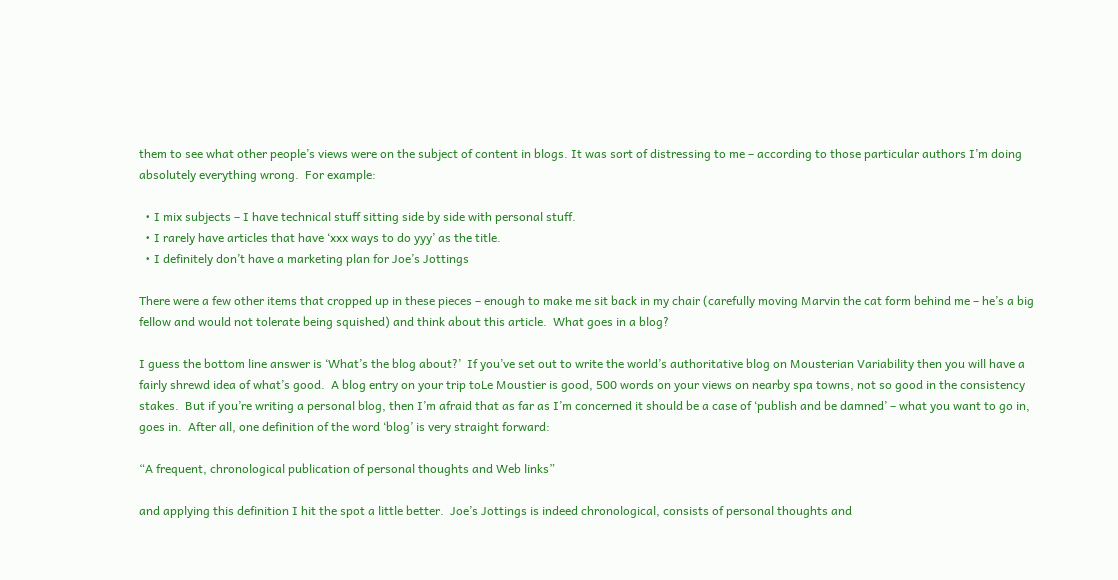them to see what other people’s views were on the subject of content in blogs. It was sort of distressing to me – according to those particular authors I’m doing absolutely everything wrong.  For example:

  • I mix subjects – I have technical stuff sitting side by side with personal stuff.
  • I rarely have articles that have ‘xxx ways to do yyy’ as the title.
  • I definitely don’t have a marketing plan for Joe’s Jottings

There were a few other items that cropped up in these pieces – enough to make me sit back in my chair (carefully moving Marvin the cat form behind me – he’s a big fellow and would not tolerate being squished) and think about this article.  What goes in a blog?

I guess the bottom line answer is ‘What’s the blog about?’  If you’ve set out to write the world’s authoritative blog on Mousterian Variability then you will have a fairly shrewd idea of what’s good.  A blog entry on your trip toLe Moustier is good, 500 words on your views on nearby spa towns, not so good in the consistency stakes.  But if you’re writing a personal blog, then I’m afraid that as far as I’m concerned it should be a case of ‘publish and be damned’ – what you want to go in, goes in.  After all, one definition of the word ‘blog’ is very straight forward:

“A frequent, chronological publication of personal thoughts and Web links”

and applying this definition I hit the spot a little better.  Joe’s Jottings is indeed chronological, consists of personal thoughts and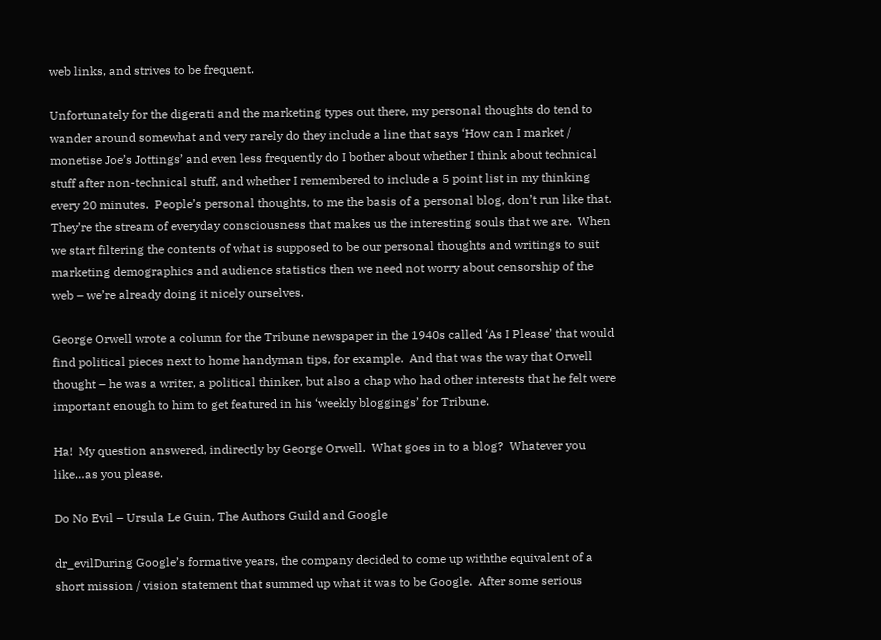web links, and strives to be frequent.

Unfortunately for the digerati and the marketing types out there, my personal thoughts do tend to wander around somewhat and very rarely do they include a line that says ‘How can I market / monetise Joe’s Jottings’ and even less frequently do I bother about whether I think about technical stuff after non-technical stuff, and whether I remembered to include a 5 point list in my thinking every 20 minutes.  People’s personal thoughts, to me the basis of a personal blog, don’t run like that.  They’re the stream of everyday consciousness that makes us the interesting souls that we are.  When we start filtering the contents of what is supposed to be our personal thoughts and writings to suit marketing demographics and audience statistics then we need not worry about censorship of the web – we’re already doing it nicely ourselves.

George Orwell wrote a column for the Tribune newspaper in the 1940s called ‘As I Please’ that would find political pieces next to home handyman tips, for example.  And that was the way that Orwell thought – he was a writer, a political thinker, but also a chap who had other interests that he felt were important enough to him to get featured in his ‘weekly bloggings’ for Tribune.

Ha!  My question answered, indirectly by George Orwell.  What goes in to a blog?  Whatever you like…as you please.

Do No Evil – Ursula Le Guin, The Authors Guild and Google

dr_evilDuring Google’s formative years, the company decided to come up withthe equivalent of a short mission / vision statement that summed up what it was to be Google.  After some serious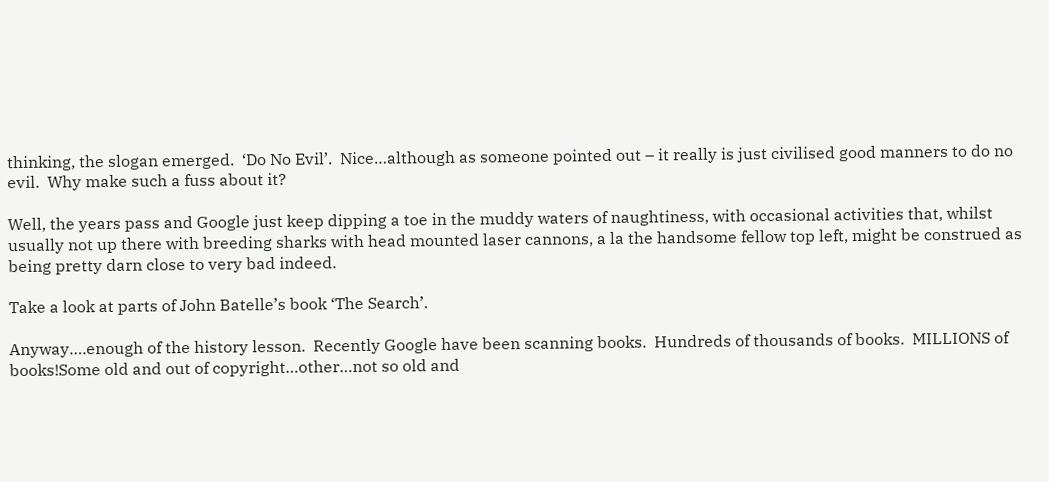thinking, the slogan emerged.  ‘Do No Evil’.  Nice…although as someone pointed out – it really is just civilised good manners to do no evil.  Why make such a fuss about it?

Well, the years pass and Google just keep dipping a toe in the muddy waters of naughtiness, with occasional activities that, whilst usually not up there with breeding sharks with head mounted laser cannons, a la the handsome fellow top left, might be construed as being pretty darn close to very bad indeed.

Take a look at parts of John Batelle’s book ‘The Search’.

Anyway….enough of the history lesson.  Recently Google have been scanning books.  Hundreds of thousands of books.  MILLIONS of books!Some old and out of copyright…other…not so old and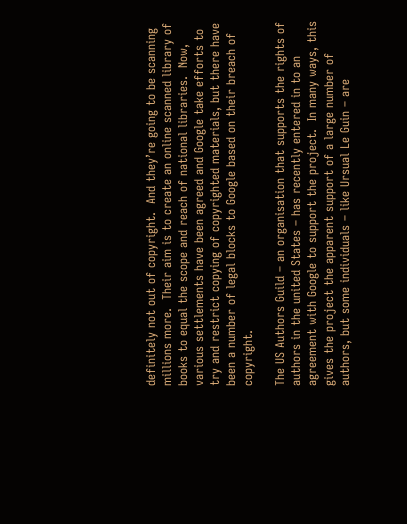definitely not out of copyright.  And they’re going to be scanning millions more.  Their aim is to create an online scanned library of books to equal the scope and reach of national libraries.  Now, various settlements have been agreed and Google take efforts to try and restrict copying of copyrighted materials, but there have been a number of legal blocks to Google based on their breach of copyright.

The US Authors Guild – an organisation that supports the rights of authors in the united States – has recently entered in to an agreement with Google to support the project.  In many ways, this gives the project the apparent support of a large number of authors, but some individuals – like Ursual Le Guin – are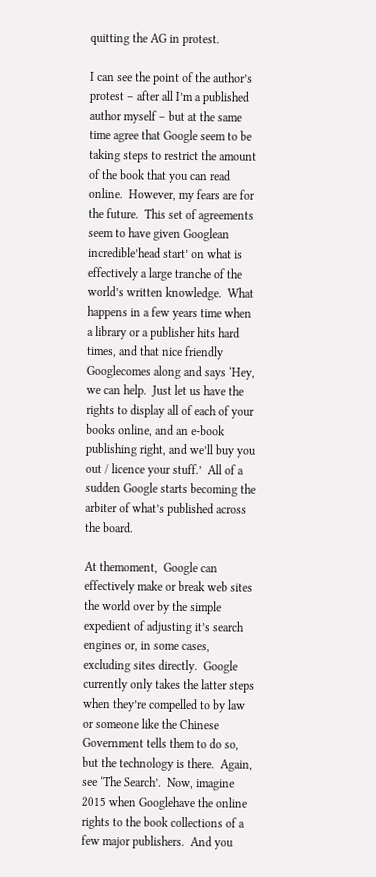quitting the AG in protest.

I can see the point of the author’s protest – after all I’m a published author myself – but at the same time agree that Google seem to be taking steps to restrict the amount of the book that you can read online.  However, my fears are for the future.  This set of agreements seem to have given Googlean incredible’head start’ on what is effectively a large tranche of the world’s written knowledge.  What happens in a few years time when a library or a publisher hits hard times, and that nice friendly Googlecomes along and says ‘Hey, we can help.  Just let us have the rights to display all of each of your books online, and an e-book publishing right, and we’ll buy you out / licence your stuff.’  All of a sudden Google starts becoming the arbiter of what’s published across the board.

At themoment,  Google can effectively make or break web sites the world over by the simple expedient of adjusting it’s search engines or, in some cases, excluding sites directly.  Google currently only takes the latter steps when they’re compelled to by law or someone like the Chinese Government tells them to do so, but the technology is there.  Again, see ‘The Search’.  Now, imagine 2015 when Googlehave the online rights to the book collections of a few major publishers.  And you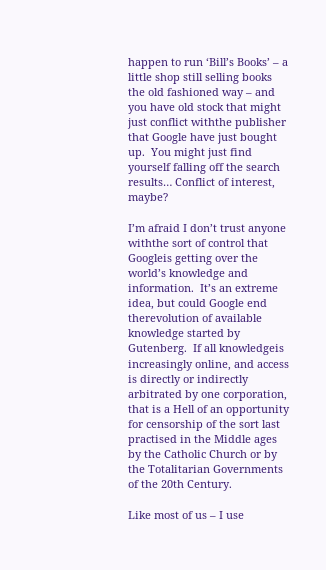happen to run ‘Bill’s Books’ – a little shop still selling books the old fashioned way – and you have old stock that might just conflict withthe publisher that Google have just bought up.  You might just find yourself falling off the search results… Conflict of interest, maybe?

I’m afraid I don’t trust anyone withthe sort of control that Googleis getting over the world’s knowledge and information.  It’s an extreme idea, but could Google end therevolution of available knowledge started by Gutenberg.  If all knowledgeis increasingly online, and access is directly or indirectly arbitrated by one corporation, that is a Hell of an opportunity for censorship of the sort last practised in the Middle ages by the Catholic Church or by the Totalitarian Governments of the 20th Century.

Like most of us – I use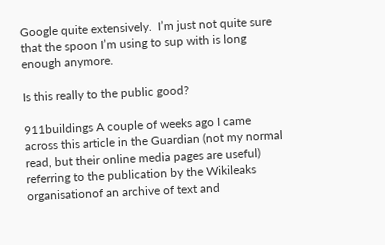Google quite extensively.  I’m just not quite sure that the spoon I’m using to sup with is long enough anymore.

Is this really to the public good?

911buildings A couple of weeks ago I came across this article in the Guardian (not my normal read, but their online media pages are useful) referring to the publication by the Wikileaks organisationof an archive of text and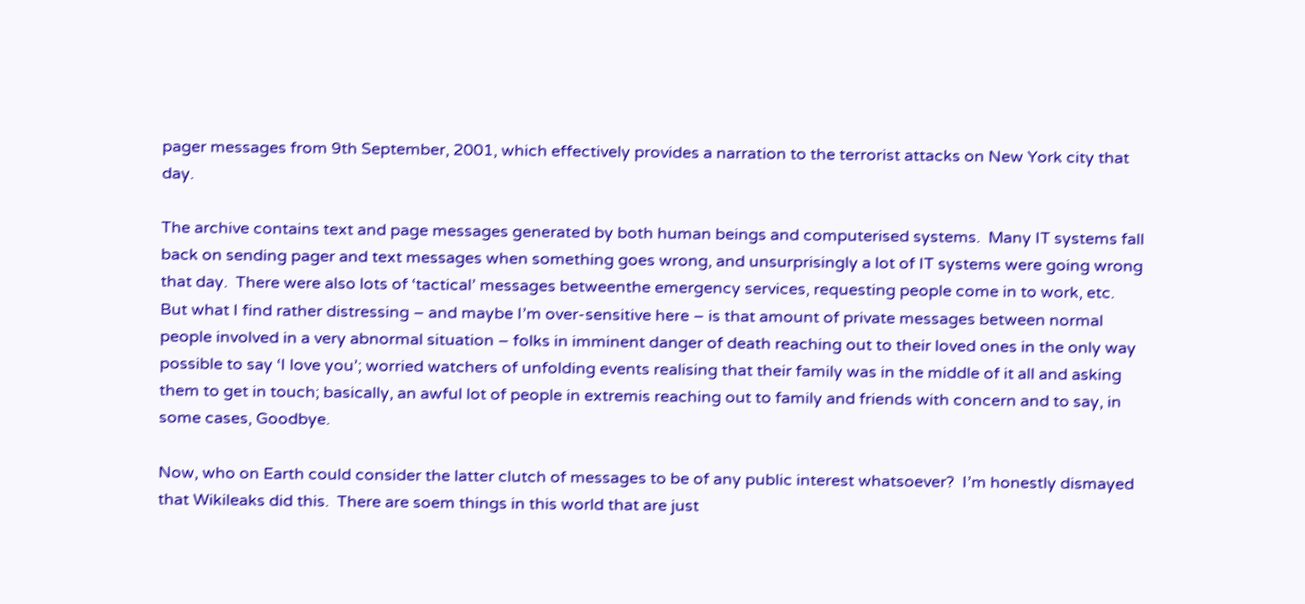pager messages from 9th September, 2001, which effectively provides a narration to the terrorist attacks on New York city that day.

The archive contains text and page messages generated by both human beings and computerised systems.  Many IT systems fall back on sending pager and text messages when something goes wrong, and unsurprisingly a lot of IT systems were going wrong that day.  There were also lots of ‘tactical’ messages betweenthe emergency services, requesting people come in to work, etc.  But what I find rather distressing – and maybe I’m over-sensitive here – is that amount of private messages between normal people involved in a very abnormal situation – folks in imminent danger of death reaching out to their loved ones in the only way possible to say ‘I love you’; worried watchers of unfolding events realising that their family was in the middle of it all and asking them to get in touch; basically, an awful lot of people in extremis reaching out to family and friends with concern and to say, in some cases, Goodbye.

Now, who on Earth could consider the latter clutch of messages to be of any public interest whatsoever?  I’m honestly dismayed that Wikileaks did this.  There are soem things in this world that are just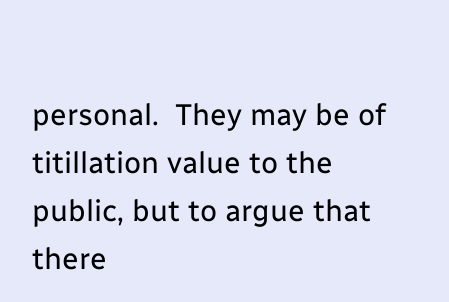personal.  They may be of titillation value to the public, but to argue that there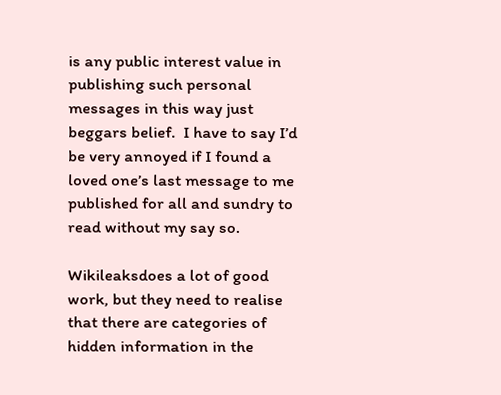is any public interest value in publishing such personal messages in this way just beggars belief.  I have to say I’d be very annoyed if I found a loved one’s last message to me published for all and sundry to read without my say so.

Wikileaksdoes a lot of good work, but they need to realise that there are categories of hidden information in the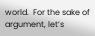world.  For the sake of argument, let’s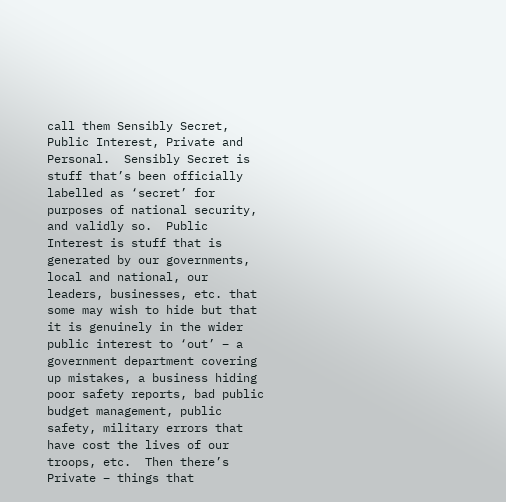call them Sensibly Secret, Public Interest, Private and Personal.  Sensibly Secret is stuff that’s been officially labelled as ‘secret’ for purposes of national security, and validly so.  Public Interest is stuff that is generated by our governments, local and national, our leaders, businesses, etc. that some may wish to hide but that it is genuinely in the wider public interest to ‘out’ – a government department covering up mistakes, a business hiding poor safety reports, bad public budget management, public safety, military errors that have cost the lives of our troops, etc.  Then there’s Private – things that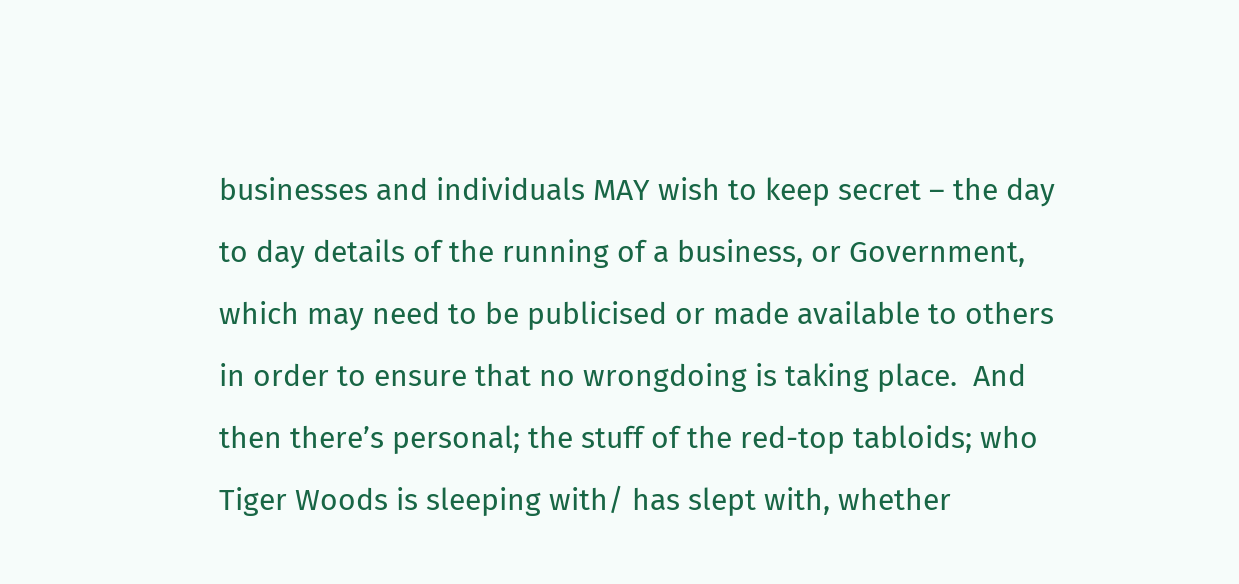businesses and individuals MAY wish to keep secret – the day to day details of the running of a business, or Government, which may need to be publicised or made available to others in order to ensure that no wrongdoing is taking place.  And then there’s personal; the stuff of the red-top tabloids; who Tiger Woods is sleeping with/ has slept with, whether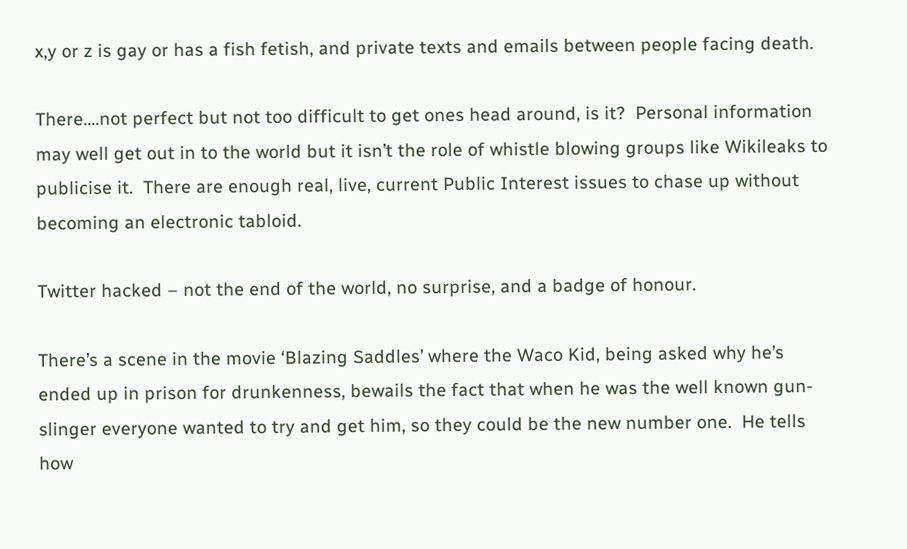x,y or z is gay or has a fish fetish, and private texts and emails between people facing death.

There….not perfect but not too difficult to get ones head around, is it?  Personal information may well get out in to the world but it isn’t the role of whistle blowing groups like Wikileaks to publicise it.  There are enough real, live, current Public Interest issues to chase up without becoming an electronic tabloid.

Twitter hacked – not the end of the world, no surprise, and a badge of honour.

There’s a scene in the movie ‘Blazing Saddles’ where the Waco Kid, being asked why he’s ended up in prison for drunkenness, bewails the fact that when he was the well known gun-slinger everyone wanted to try and get him, so they could be the new number one.  He tells how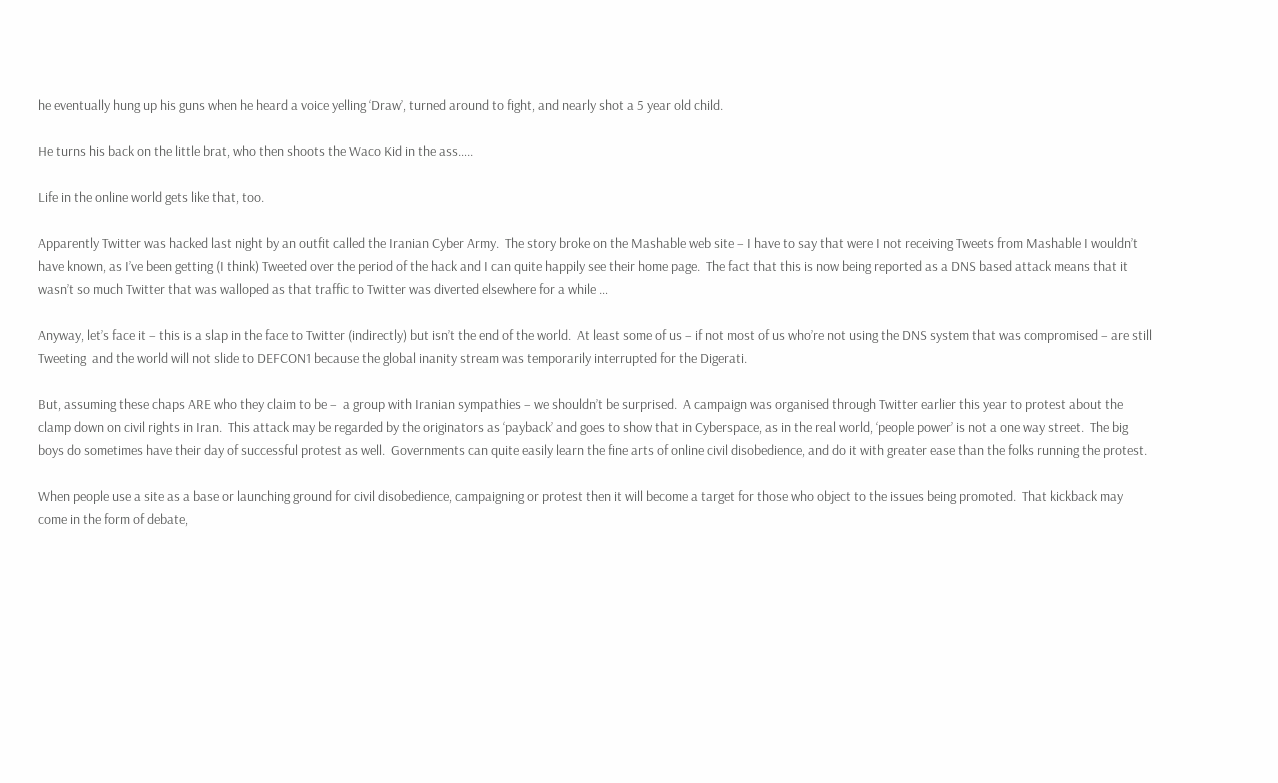he eventually hung up his guns when he heard a voice yelling ‘Draw’, turned around to fight, and nearly shot a 5 year old child.

He turns his back on the little brat, who then shoots the Waco Kid in the ass…..

Life in the online world gets like that, too.

Apparently Twitter was hacked last night by an outfit called the Iranian Cyber Army.  The story broke on the Mashable web site – I have to say that were I not receiving Tweets from Mashable I wouldn’t have known, as I’ve been getting (I think) Tweeted over the period of the hack and I can quite happily see their home page.  The fact that this is now being reported as a DNS based attack means that it wasn’t so much Twitter that was walloped as that traffic to Twitter was diverted elsewhere for a while …

Anyway, let’s face it – this is a slap in the face to Twitter (indirectly) but isn’t the end of the world.  At least some of us – if not most of us who’re not using the DNS system that was compromised – are still Tweeting  and the world will not slide to DEFCON1 because the global inanity stream was temporarily interrupted for the Digerati.

But, assuming these chaps ARE who they claim to be –  a group with Iranian sympathies – we shouldn’t be surprised.  A campaign was organised through Twitter earlier this year to protest about the clamp down on civil rights in Iran.  This attack may be regarded by the originators as ‘payback’ and goes to show that in Cyberspace, as in the real world, ‘people power’ is not a one way street.  The big boys do sometimes have their day of successful protest as well.  Governments can quite easily learn the fine arts of online civil disobedience, and do it with greater ease than the folks running the protest.

When people use a site as a base or launching ground for civil disobedience, campaigning or protest then it will become a target for those who object to the issues being promoted.  That kickback may come in the form of debate,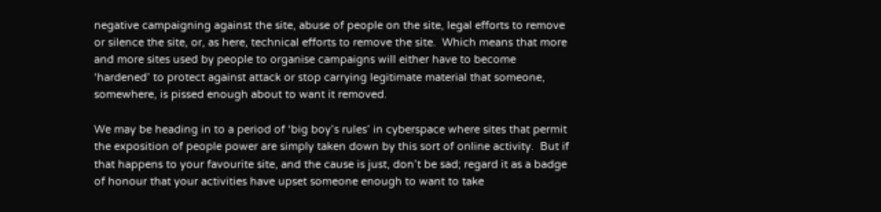negative campaigning against the site, abuse of people on the site, legal efforts to remove or silence the site, or, as here, technical efforts to remove the site.  Which means that more and more sites used by people to organise campaigns will either have to become ‘hardened’ to protect against attack or stop carrying legitimate material that someone, somewhere, is pissed enough about to want it removed.

We may be heading in to a period of ‘big boy’s rules’ in cyberspace where sites that permit the exposition of people power are simply taken down by this sort of online activity.  But if that happens to your favourite site, and the cause is just, don’t be sad; regard it as a badge of honour that your activities have upset someone enough to want to take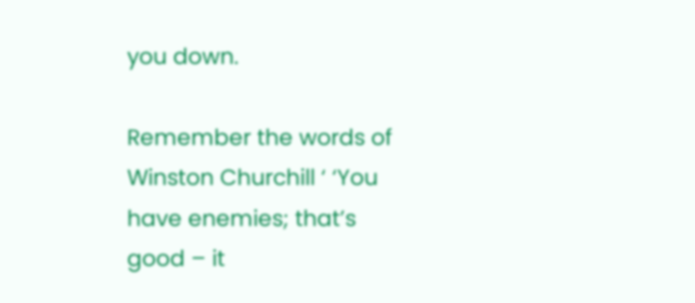you down.

Remember the words of Winston Churchill ‘ ‘You have enemies; that’s good – it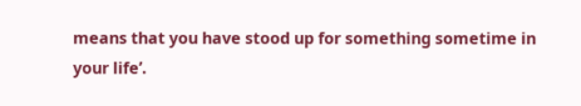means that you have stood up for something sometime in your life’.